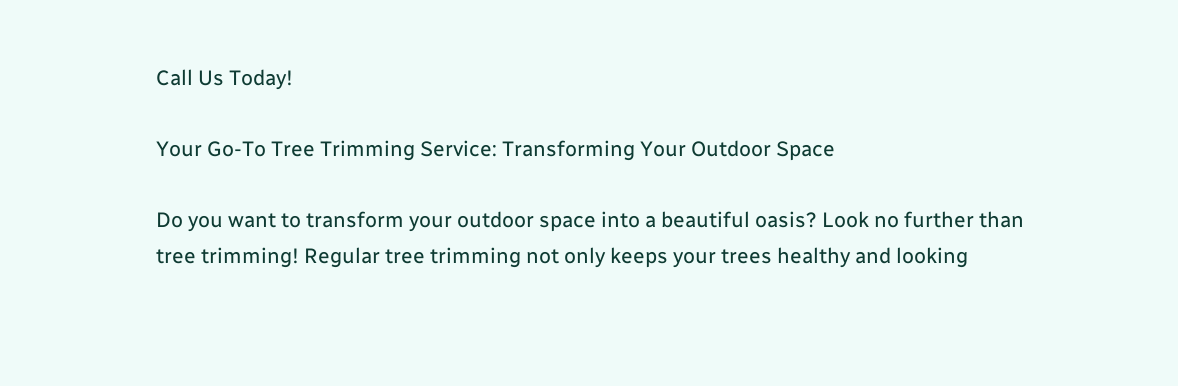Call Us Today!

Your Go-To Tree Trimming Service: Transforming Your Outdoor Space

Do you want to transform your outdoor space into a beautiful oasis? Look no further than tree trimming! Regular tree trimming not only keeps your trees healthy and looking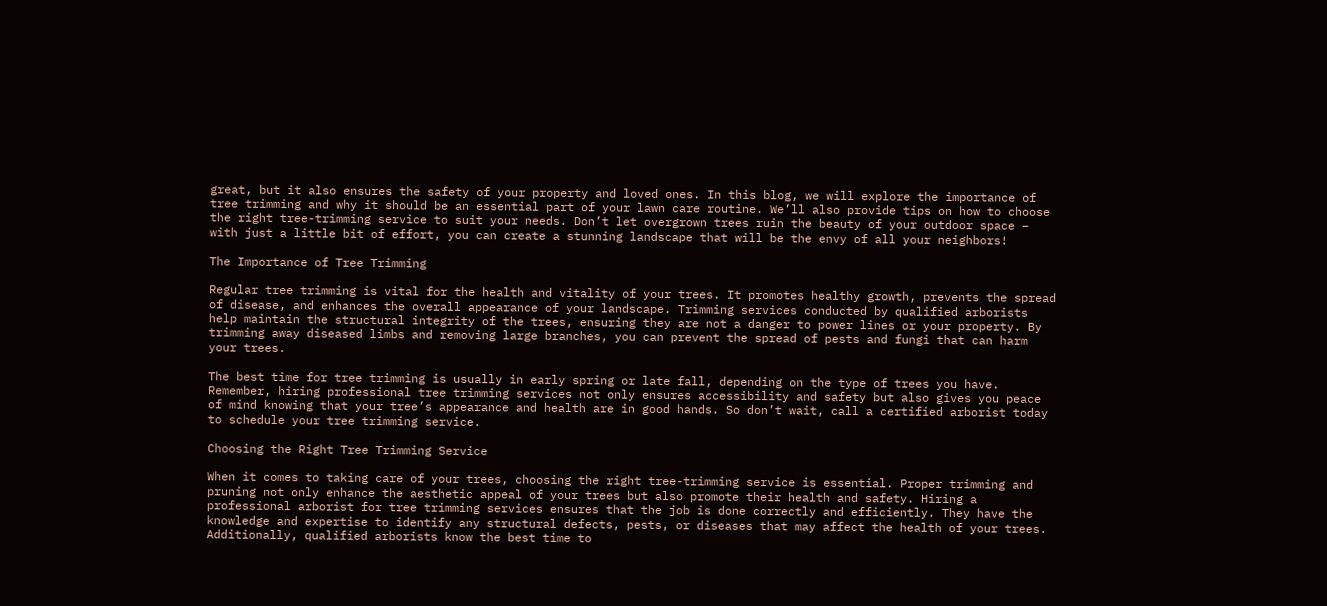great, but it also ensures the safety of your property and loved ones. In this blog, we will explore the importance of tree trimming and why it should be an essential part of your lawn care routine. We’ll also provide tips on how to choose the right tree-trimming service to suit your needs. Don’t let overgrown trees ruin the beauty of your outdoor space – with just a little bit of effort, you can create a stunning landscape that will be the envy of all your neighbors!

The Importance of Tree Trimming

Regular tree trimming is vital for the health and vitality of your trees. It promotes healthy growth, prevents the spread of disease, and enhances the overall appearance of your landscape. Trimming services conducted by qualified arborists help maintain the structural integrity of the trees, ensuring they are not a danger to power lines or your property. By trimming away diseased limbs and removing large branches, you can prevent the spread of pests and fungi that can harm your trees.

The best time for tree trimming is usually in early spring or late fall, depending on the type of trees you have. Remember, hiring professional tree trimming services not only ensures accessibility and safety but also gives you peace of mind knowing that your tree’s appearance and health are in good hands. So don’t wait, call a certified arborist today to schedule your tree trimming service.

Choosing the Right Tree Trimming Service

When it comes to taking care of your trees, choosing the right tree-trimming service is essential. Proper trimming and pruning not only enhance the aesthetic appeal of your trees but also promote their health and safety. Hiring a professional arborist for tree trimming services ensures that the job is done correctly and efficiently. They have the knowledge and expertise to identify any structural defects, pests, or diseases that may affect the health of your trees. Additionally, qualified arborists know the best time to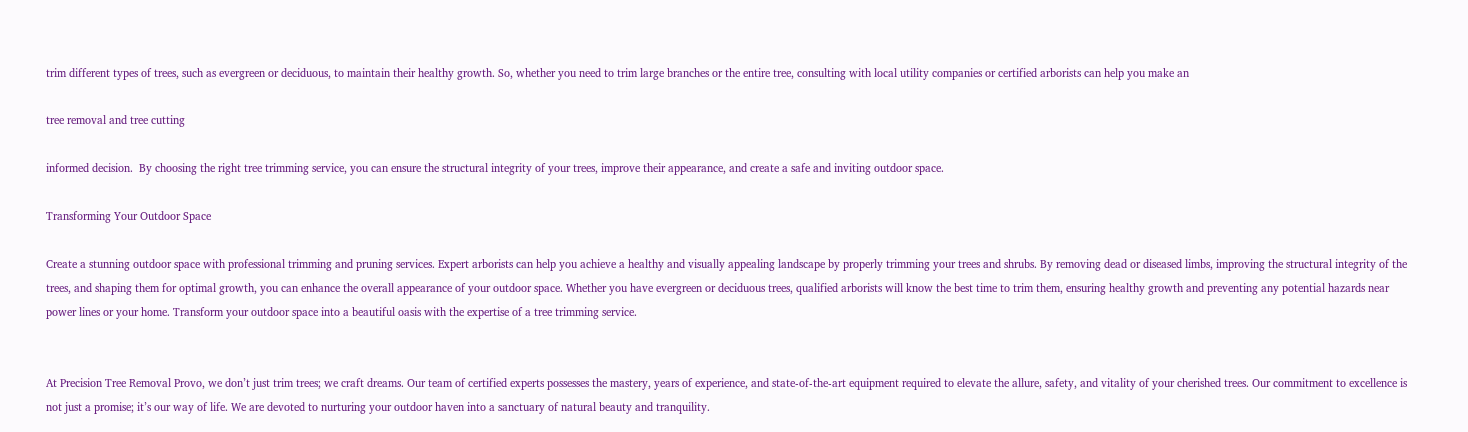trim different types of trees, such as evergreen or deciduous, to maintain their healthy growth. So, whether you need to trim large branches or the entire tree, consulting with local utility companies or certified arborists can help you make an

tree removal and tree cutting

informed decision.  By choosing the right tree trimming service, you can ensure the structural integrity of your trees, improve their appearance, and create a safe and inviting outdoor space.

Transforming Your Outdoor Space

Create a stunning outdoor space with professional trimming and pruning services. Expert arborists can help you achieve a healthy and visually appealing landscape by properly trimming your trees and shrubs. By removing dead or diseased limbs, improving the structural integrity of the trees, and shaping them for optimal growth, you can enhance the overall appearance of your outdoor space. Whether you have evergreen or deciduous trees, qualified arborists will know the best time to trim them, ensuring healthy growth and preventing any potential hazards near power lines or your home. Transform your outdoor space into a beautiful oasis with the expertise of a tree trimming service.


At Precision Tree Removal Provo, we don’t just trim trees; we craft dreams. Our team of certified experts possesses the mastery, years of experience, and state-of-the-art equipment required to elevate the allure, safety, and vitality of your cherished trees. Our commitment to excellence is not just a promise; it’s our way of life. We are devoted to nurturing your outdoor haven into a sanctuary of natural beauty and tranquility.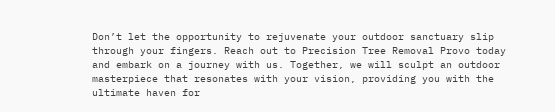Don’t let the opportunity to rejuvenate your outdoor sanctuary slip through your fingers. Reach out to Precision Tree Removal Provo today and embark on a journey with us. Together, we will sculpt an outdoor masterpiece that resonates with your vision, providing you with the ultimate haven for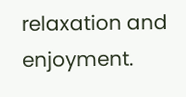relaxation and enjoyment.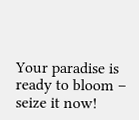Your paradise is ready to bloom – seize it now!